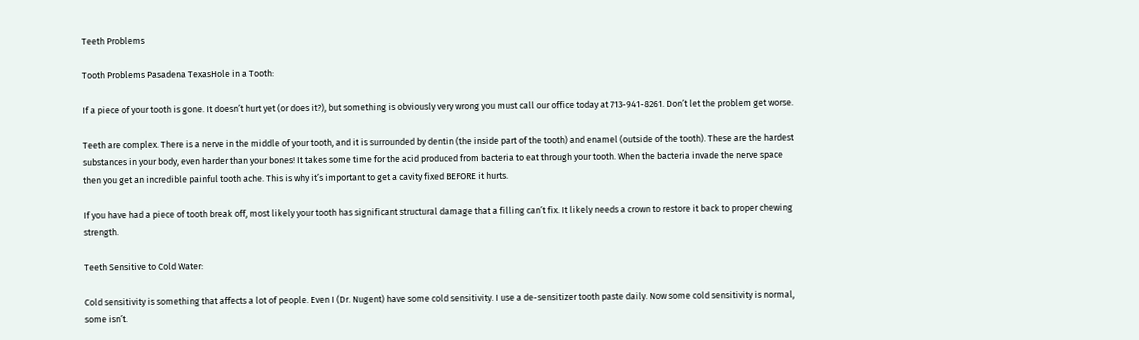Teeth Problems

Tooth Problems Pasadena TexasHole in a Tooth:

If a piece of your tooth is gone. It doesn’t hurt yet (or does it?), but something is obviously very wrong you must call our office today at 713-941-8261. Don’t let the problem get worse.

Teeth are complex. There is a nerve in the middle of your tooth, and it is surrounded by dentin (the inside part of the tooth) and enamel (outside of the tooth). These are the hardest substances in your body, even harder than your bones! It takes some time for the acid produced from bacteria to eat through your tooth. When the bacteria invade the nerve space then you get an incredible painful tooth ache. This is why it’s important to get a cavity fixed BEFORE it hurts.

If you have had a piece of tooth break off, most likely your tooth has significant structural damage that a filling can’t fix. It likely needs a crown to restore it back to proper chewing strength.

Teeth Sensitive to Cold Water:

Cold sensitivity is something that affects a lot of people. Even I (Dr. Nugent) have some cold sensitivity. I use a de-sensitizer tooth paste daily. Now some cold sensitivity is normal, some isn’t.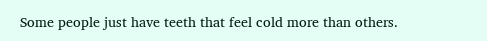Some people just have teeth that feel cold more than others.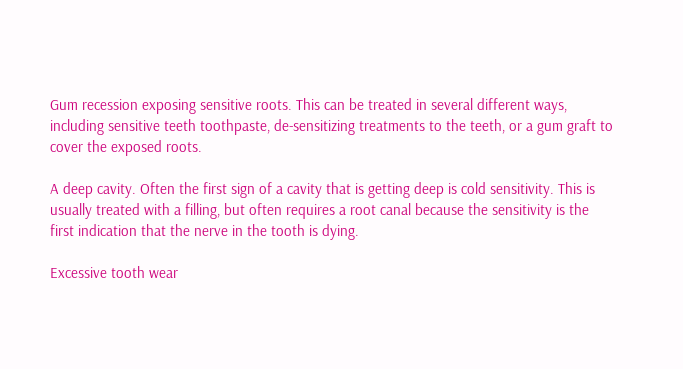Gum recession exposing sensitive roots. This can be treated in several different ways, including sensitive teeth toothpaste, de-sensitizing treatments to the teeth, or a gum graft to cover the exposed roots.

A deep cavity. Often the first sign of a cavity that is getting deep is cold sensitivity. This is usually treated with a filling, but often requires a root canal because the sensitivity is the first indication that the nerve in the tooth is dying.

Excessive tooth wear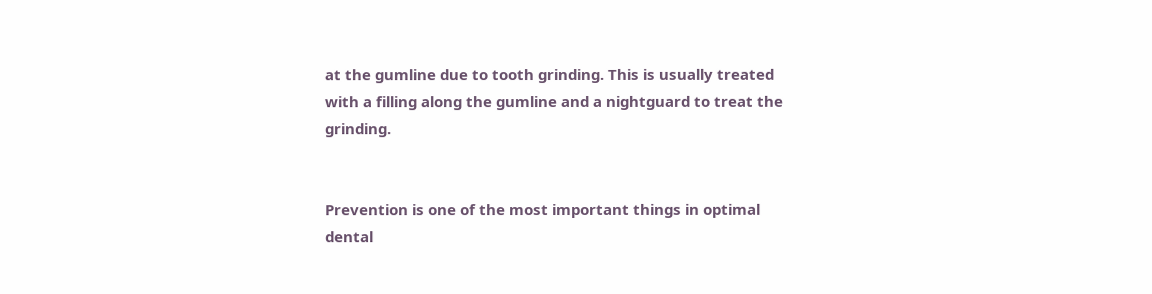at the gumline due to tooth grinding. This is usually treated with a filling along the gumline and a nightguard to treat the grinding.


Prevention is one of the most important things in optimal dental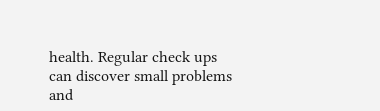health. Regular check ups can discover small problems and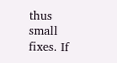thus small fixes. If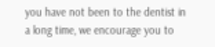you have not been to the dentist in a long time, we encourage you to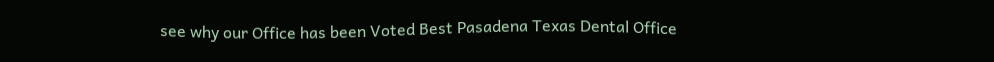see why our Office has been Voted Best Pasadena Texas Dental Office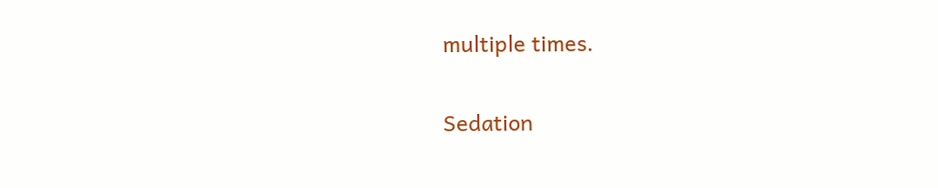multiple times.

Sedation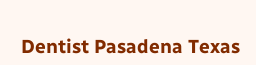Dentist Pasadena Texas